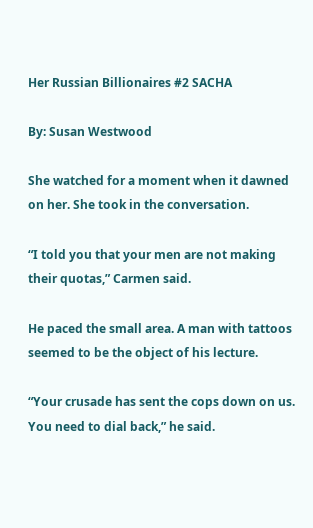Her Russian Billionaires #2 SACHA

By: Susan Westwood

She watched for a moment when it dawned on her. She took in the conversation.

“I told you that your men are not making their quotas,” Carmen said.

He paced the small area. A man with tattoos seemed to be the object of his lecture.

“Your crusade has sent the cops down on us. You need to dial back,” he said.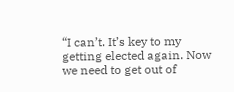“I can’t. It’s key to my getting elected again. Now we need to get out of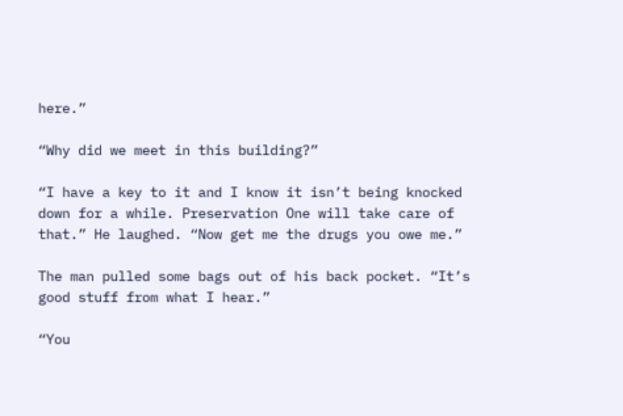here.”

“Why did we meet in this building?”

“I have a key to it and I know it isn’t being knocked down for a while. Preservation One will take care of that.” He laughed. “Now get me the drugs you owe me.”

The man pulled some bags out of his back pocket. “It’s good stuff from what I hear.”

“You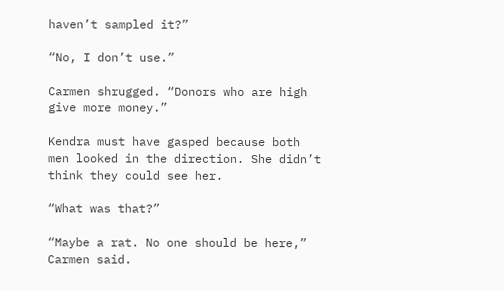haven’t sampled it?”

“No, I don’t use.”

Carmen shrugged. “Donors who are high give more money.”

Kendra must have gasped because both men looked in the direction. She didn’t think they could see her.

“What was that?”

“Maybe a rat. No one should be here,” Carmen said.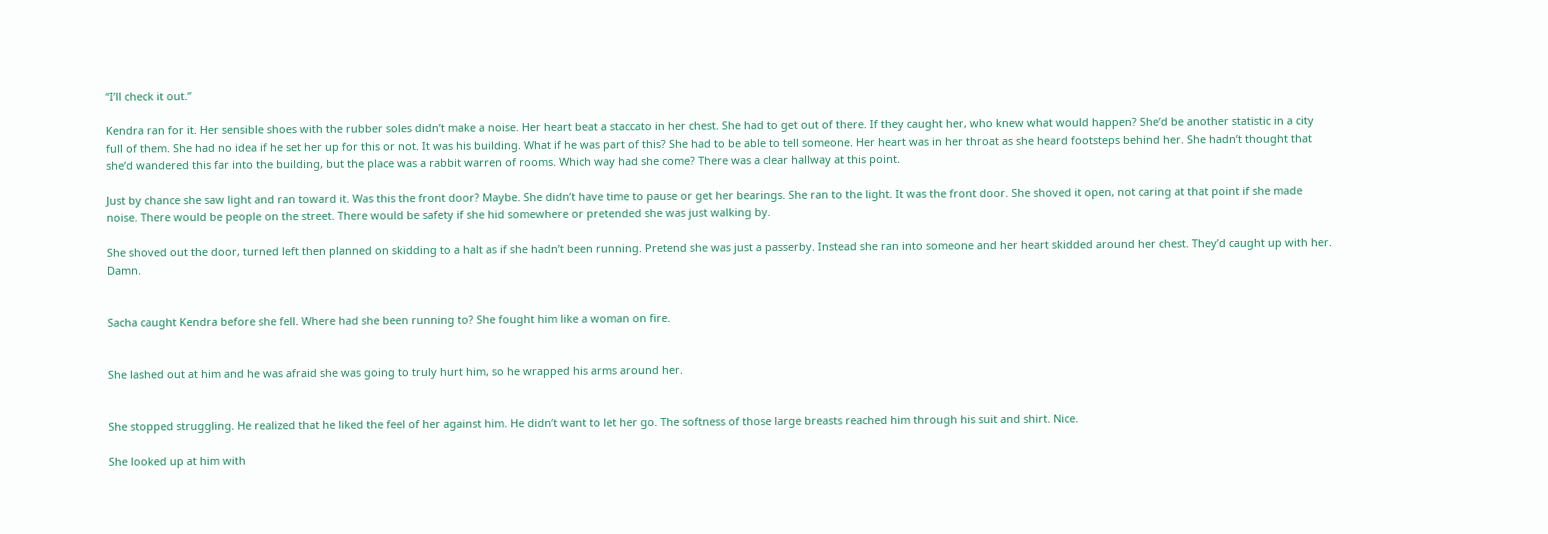“I’ll check it out.”

Kendra ran for it. Her sensible shoes with the rubber soles didn’t make a noise. Her heart beat a staccato in her chest. She had to get out of there. If they caught her, who knew what would happen? She’d be another statistic in a city full of them. She had no idea if he set her up for this or not. It was his building. What if he was part of this? She had to be able to tell someone. Her heart was in her throat as she heard footsteps behind her. She hadn’t thought that she’d wandered this far into the building, but the place was a rabbit warren of rooms. Which way had she come? There was a clear hallway at this point.

Just by chance she saw light and ran toward it. Was this the front door? Maybe. She didn’t have time to pause or get her bearings. She ran to the light. It was the front door. She shoved it open, not caring at that point if she made noise. There would be people on the street. There would be safety if she hid somewhere or pretended she was just walking by.

She shoved out the door, turned left then planned on skidding to a halt as if she hadn’t been running. Pretend she was just a passerby. Instead she ran into someone and her heart skidded around her chest. They’d caught up with her. Damn.


Sacha caught Kendra before she fell. Where had she been running to? She fought him like a woman on fire.


She lashed out at him and he was afraid she was going to truly hurt him, so he wrapped his arms around her.


She stopped struggling. He realized that he liked the feel of her against him. He didn’t want to let her go. The softness of those large breasts reached him through his suit and shirt. Nice.

She looked up at him with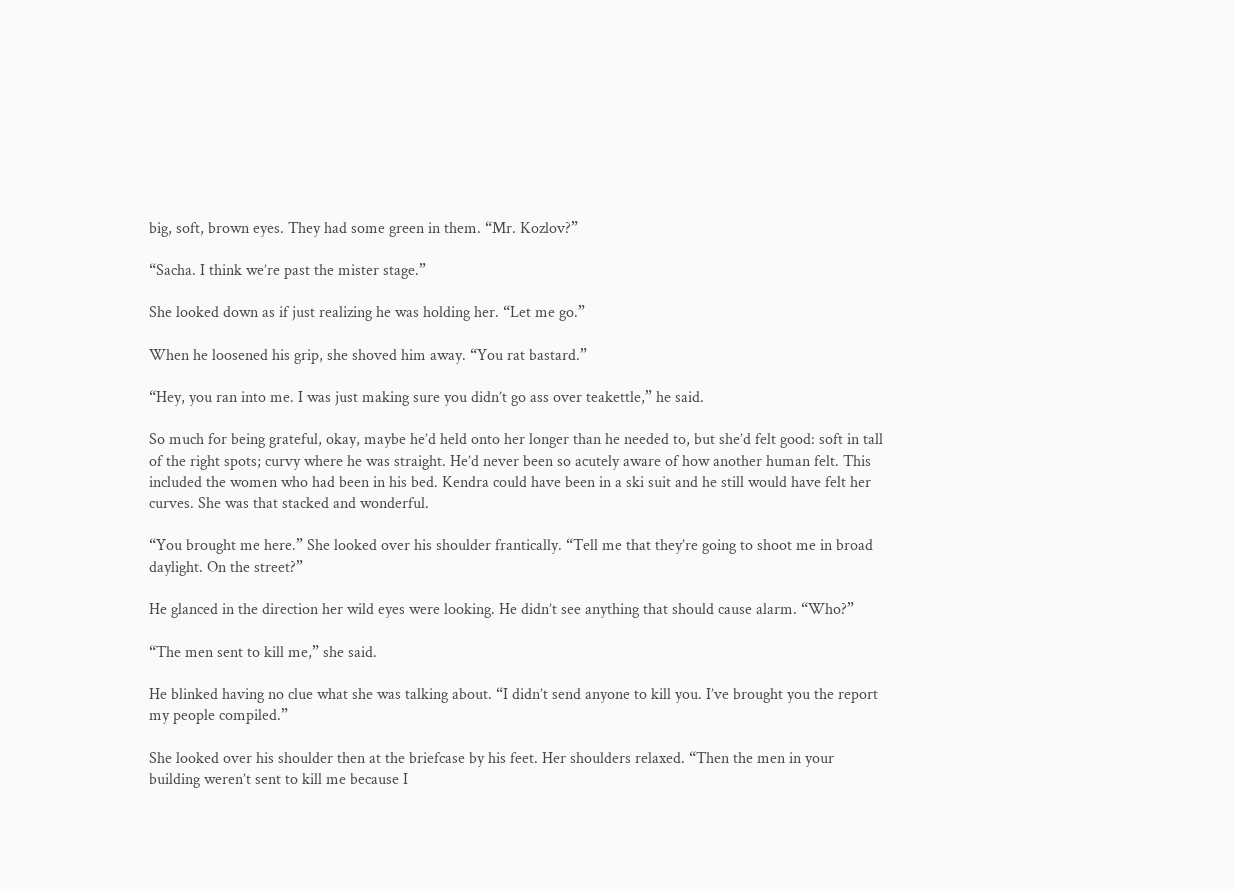big, soft, brown eyes. They had some green in them. “Mr. Kozlov?”

“Sacha. I think we’re past the mister stage.”

She looked down as if just realizing he was holding her. “Let me go.”

When he loosened his grip, she shoved him away. “You rat bastard.”

“Hey, you ran into me. I was just making sure you didn’t go ass over teakettle,” he said.

So much for being grateful, okay, maybe he’d held onto her longer than he needed to, but she’d felt good: soft in tall of the right spots; curvy where he was straight. He’d never been so acutely aware of how another human felt. This included the women who had been in his bed. Kendra could have been in a ski suit and he still would have felt her curves. She was that stacked and wonderful.

“You brought me here.” She looked over his shoulder frantically. “Tell me that they’re going to shoot me in broad daylight. On the street?”

He glanced in the direction her wild eyes were looking. He didn’t see anything that should cause alarm. “Who?”

“The men sent to kill me,” she said.

He blinked having no clue what she was talking about. “I didn’t send anyone to kill you. I’ve brought you the report my people compiled.”

She looked over his shoulder then at the briefcase by his feet. Her shoulders relaxed. “Then the men in your building weren’t sent to kill me because I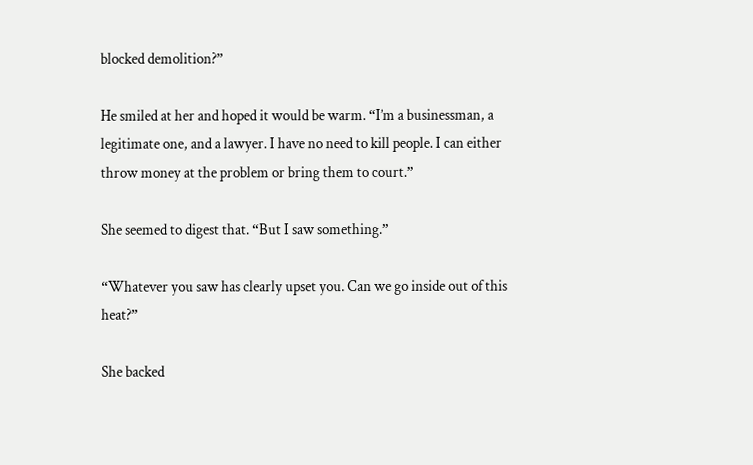blocked demolition?”

He smiled at her and hoped it would be warm. “I’m a businessman, a legitimate one, and a lawyer. I have no need to kill people. I can either throw money at the problem or bring them to court.”

She seemed to digest that. “But I saw something.”

“Whatever you saw has clearly upset you. Can we go inside out of this heat?”

She backed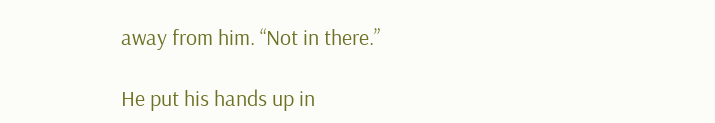away from him. “Not in there.”

He put his hands up in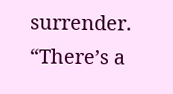surrender. “There’s a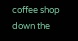coffee shop down the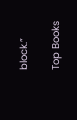block.”

Top Books